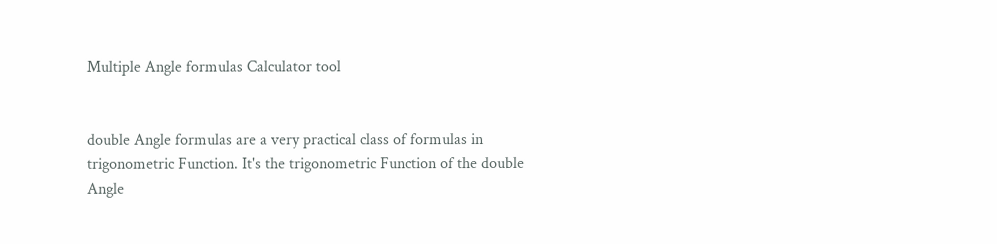Multiple Angle formulas Calculator tool


double Angle formulas are a very practical class of formulas in trigonometric Function. It's the trigonometric Function of the double Angle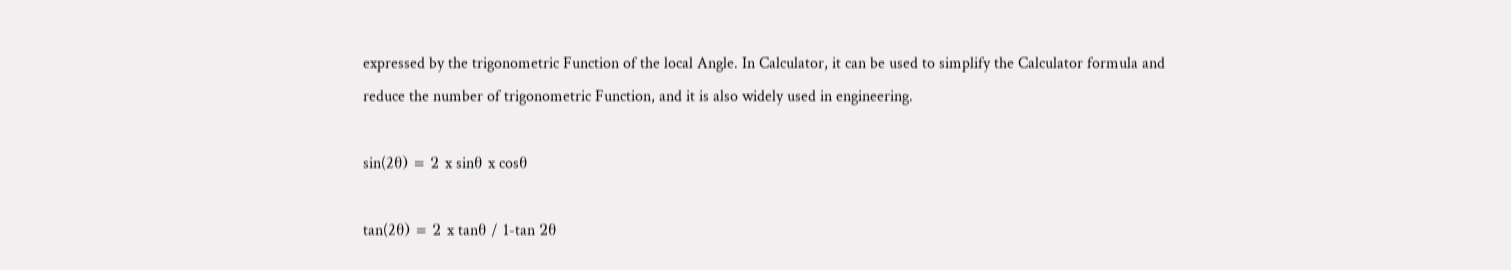expressed by the trigonometric Function of the local Angle. In Calculator, it can be used to simplify the Calculator formula and reduce the number of trigonometric Function, and it is also widely used in engineering.

sin(2θ) = 2 x sinθ x cosθ

tan(2θ) = 2 x tanθ / 1-tan 2θ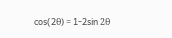cos(2θ) = 1-2sin 2θ